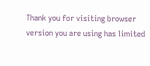Thank you for visiting browser version you are using has limited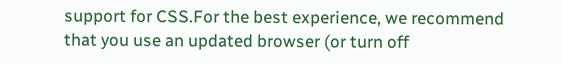support for CSS.For the best experience, we recommend that you use an updated browser (or turn off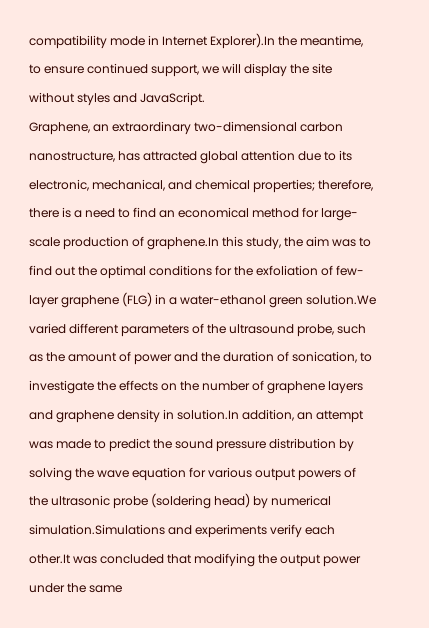compatibility mode in Internet Explorer).In the meantime, to ensure continued support, we will display the site without styles and JavaScript.
Graphene, an extraordinary two-dimensional carbon nanostructure, has attracted global attention due to its electronic, mechanical, and chemical properties; therefore, there is a need to find an economical method for large-scale production of graphene.In this study, the aim was to find out the optimal conditions for the exfoliation of few-layer graphene (FLG) in a water-ethanol green solution.We varied different parameters of the ultrasound probe, such as the amount of power and the duration of sonication, to investigate the effects on the number of graphene layers and graphene density in solution.In addition, an attempt was made to predict the sound pressure distribution by solving the wave equation for various output powers of the ultrasonic probe (soldering head) by numerical simulation.Simulations and experiments verify each other.It was concluded that modifying the output power under the same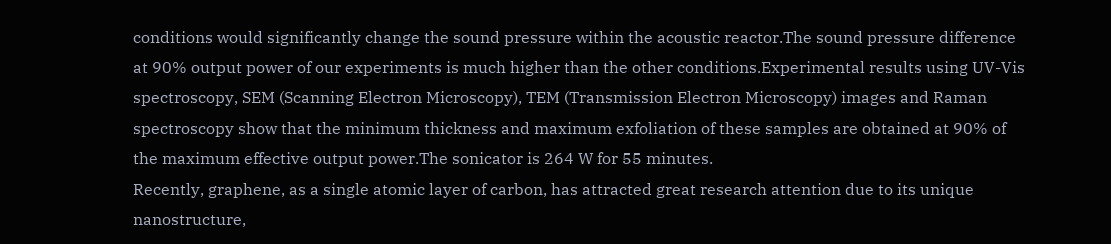conditions would significantly change the sound pressure within the acoustic reactor.The sound pressure difference at 90% output power of our experiments is much higher than the other conditions.Experimental results using UV-Vis spectroscopy, SEM (Scanning Electron Microscopy), TEM (Transmission Electron Microscopy) images and Raman spectroscopy show that the minimum thickness and maximum exfoliation of these samples are obtained at 90% of the maximum effective output power.The sonicator is 264 W for 55 minutes.
Recently, graphene, as a single atomic layer of carbon, has attracted great research attention due to its unique nanostructure,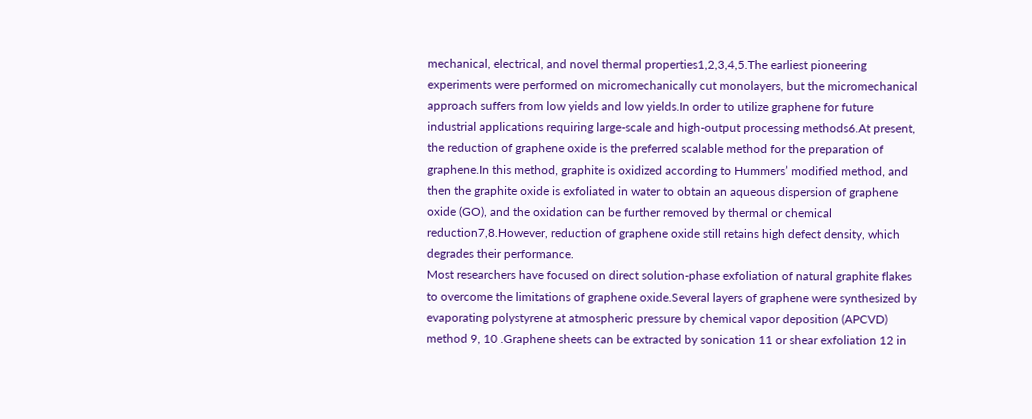mechanical, electrical, and novel thermal properties1,2,3,4,5.The earliest pioneering experiments were performed on micromechanically cut monolayers, but the micromechanical approach suffers from low yields and low yields.In order to utilize graphene for future industrial applications requiring large-scale and high-output processing methods6.At present, the reduction of graphene oxide is the preferred scalable method for the preparation of graphene.In this method, graphite is oxidized according to Hummers’ modified method, and then the graphite oxide is exfoliated in water to obtain an aqueous dispersion of graphene oxide (GO), and the oxidation can be further removed by thermal or chemical reduction7,8.However, reduction of graphene oxide still retains high defect density, which degrades their performance.
Most researchers have focused on direct solution-phase exfoliation of natural graphite flakes to overcome the limitations of graphene oxide.Several layers of graphene were synthesized by evaporating polystyrene at atmospheric pressure by chemical vapor deposition (APCVD) method 9, 10 .Graphene sheets can be extracted by sonication 11 or shear exfoliation 12 in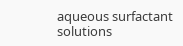aqueous surfactant solutions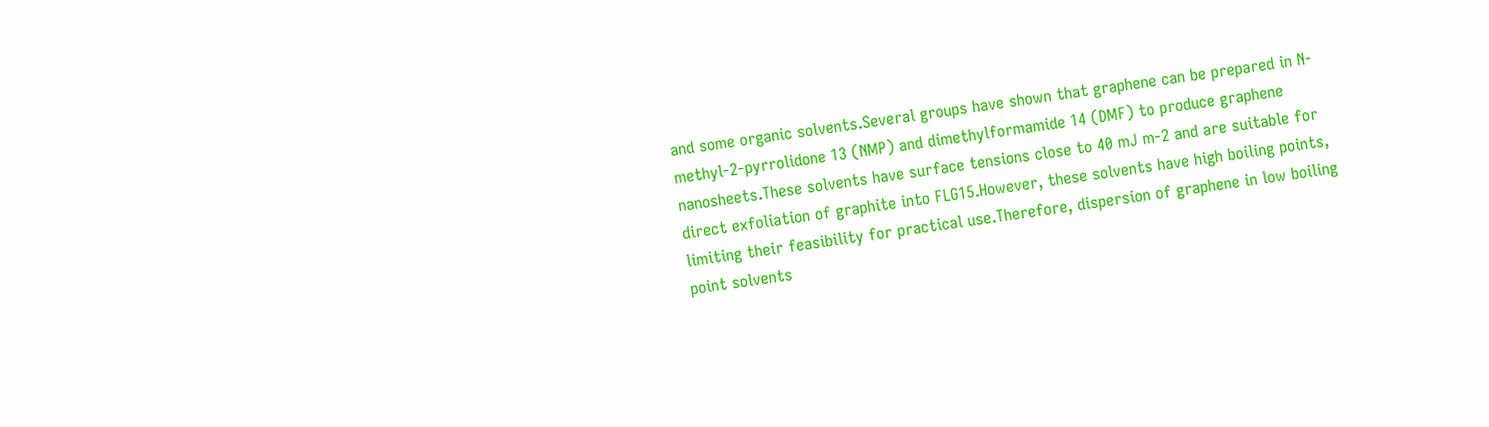and some organic solvents.Several groups have shown that graphene can be prepared in N-methyl-2-pyrrolidone 13 (NMP) and dimethylformamide 14 (DMF) to produce graphene nanosheets.These solvents have surface tensions close to 40 mJ m-2 and are suitable for direct exfoliation of graphite into FLG15.However, these solvents have high boiling points, limiting their feasibility for practical use.Therefore, dispersion of graphene in low boiling point solvents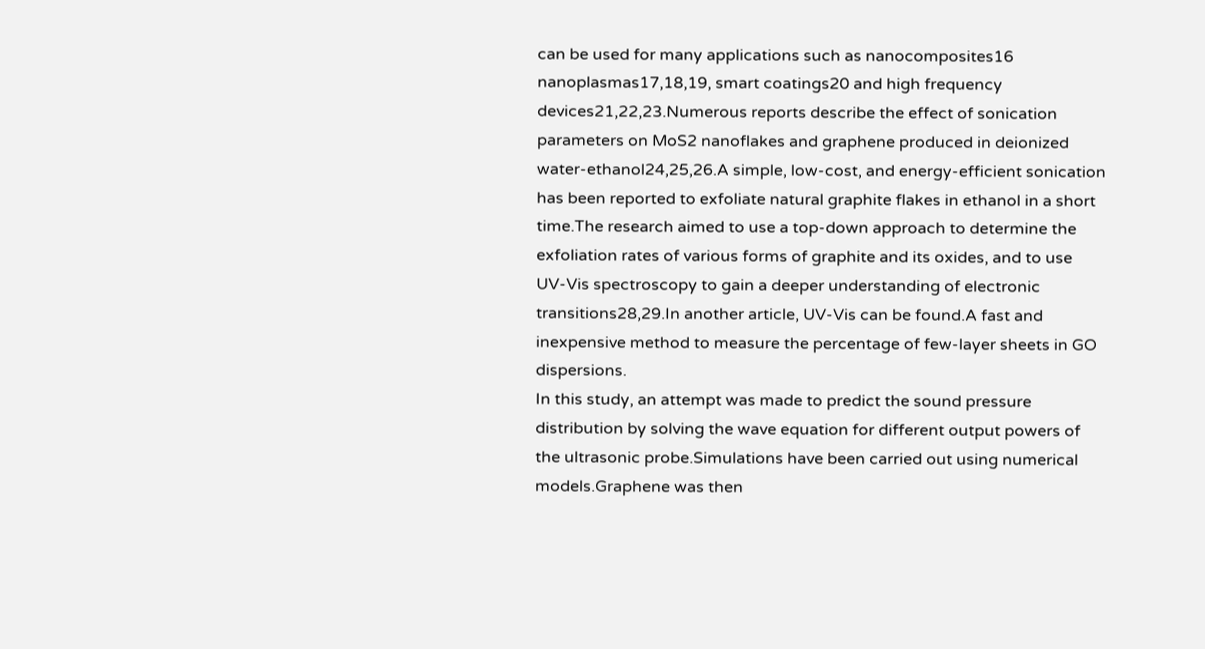can be used for many applications such as nanocomposites16 nanoplasmas17,18,19, smart coatings20 and high frequency devices21,22,23.Numerous reports describe the effect of sonication parameters on MoS2 nanoflakes and graphene produced in deionized water-ethanol24,25,26.A simple, low-cost, and energy-efficient sonication has been reported to exfoliate natural graphite flakes in ethanol in a short time.The research aimed to use a top-down approach to determine the exfoliation rates of various forms of graphite and its oxides, and to use UV-Vis spectroscopy to gain a deeper understanding of electronic transitions28,29.In another article, UV-Vis can be found.A fast and inexpensive method to measure the percentage of few-layer sheets in GO dispersions.
In this study, an attempt was made to predict the sound pressure distribution by solving the wave equation for different output powers of the ultrasonic probe.Simulations have been carried out using numerical models.Graphene was then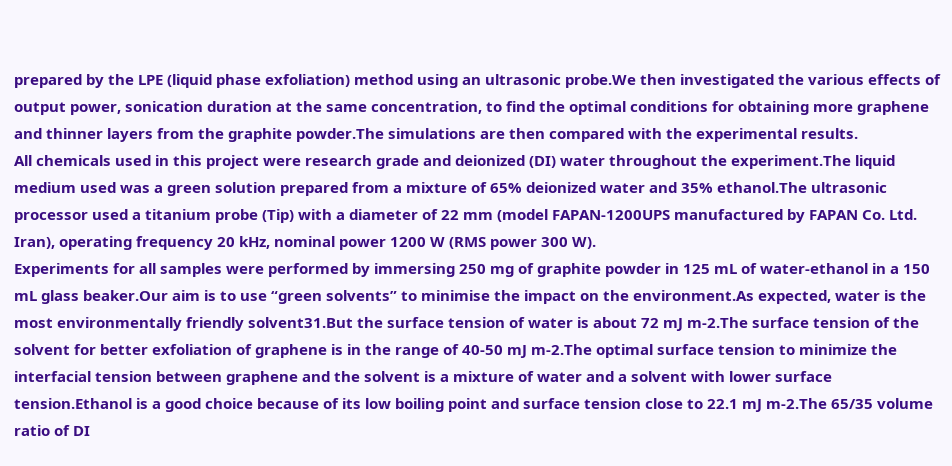prepared by the LPE (liquid phase exfoliation) method using an ultrasonic probe.We then investigated the various effects of output power, sonication duration at the same concentration, to find the optimal conditions for obtaining more graphene and thinner layers from the graphite powder.The simulations are then compared with the experimental results.
All chemicals used in this project were research grade and deionized (DI) water throughout the experiment.The liquid medium used was a green solution prepared from a mixture of 65% deionized water and 35% ethanol.The ultrasonic processor used a titanium probe (Tip) with a diameter of 22 mm (model FAPAN-1200UPS manufactured by FAPAN Co. Ltd. Iran), operating frequency 20 kHz, nominal power 1200 W (RMS power 300 W).
Experiments for all samples were performed by immersing 250 mg of graphite powder in 125 mL of water-ethanol in a 150 mL glass beaker.Our aim is to use “green solvents” to minimise the impact on the environment.As expected, water is the most environmentally friendly solvent31.But the surface tension of water is about 72 mJ m-2.The surface tension of the solvent for better exfoliation of graphene is in the range of 40-50 mJ m-2.The optimal surface tension to minimize the interfacial tension between graphene and the solvent is a mixture of water and a solvent with lower surface tension.Ethanol is a good choice because of its low boiling point and surface tension close to 22.1 mJ m-2.The 65/35 volume ratio of DI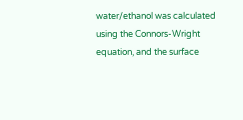water/ethanol was calculated using the Connors-Wright equation, and the surface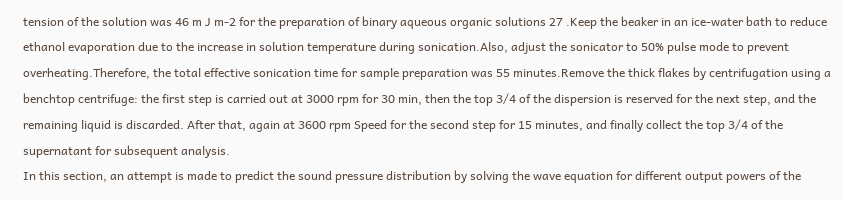tension of the solution was 46 m J m-2 for the preparation of binary aqueous organic solutions 27 .Keep the beaker in an ice-water bath to reduce ethanol evaporation due to the increase in solution temperature during sonication.Also, adjust the sonicator to 50% pulse mode to prevent overheating.Therefore, the total effective sonication time for sample preparation was 55 minutes.Remove the thick flakes by centrifugation using a benchtop centrifuge: the first step is carried out at 3000 rpm for 30 min, then the top 3/4 of the dispersion is reserved for the next step, and the remaining liquid is discarded. After that, again at 3600 rpm Speed for the second step for 15 minutes, and finally collect the top 3/4 of the supernatant for subsequent analysis.
In this section, an attempt is made to predict the sound pressure distribution by solving the wave equation for different output powers of the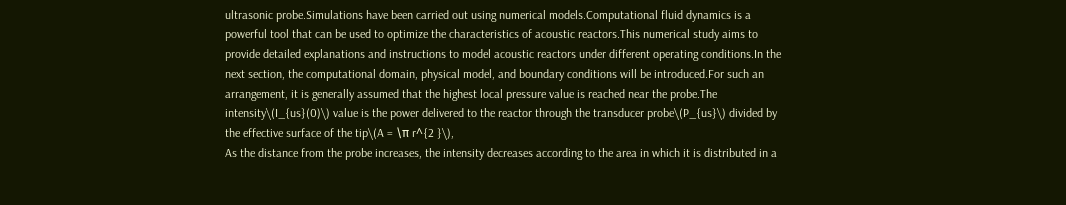ultrasonic probe.Simulations have been carried out using numerical models.Computational fluid dynamics is a powerful tool that can be used to optimize the characteristics of acoustic reactors.This numerical study aims to provide detailed explanations and instructions to model acoustic reactors under different operating conditions.In the next section, the computational domain, physical model, and boundary conditions will be introduced.For such an arrangement, it is generally assumed that the highest local pressure value is reached near the probe.The intensity\(I_{us}(0)\) value is the power delivered to the reactor through the transducer probe\(P_{us}\) divided by the effective surface of the tip\(A = \π r^{2 }\),
As the distance from the probe increases, the intensity decreases according to the area in which it is distributed in a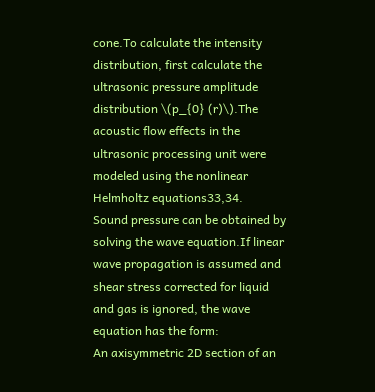cone.To calculate the intensity distribution, first calculate the ultrasonic pressure amplitude distribution \(p_{0} (r)\).The acoustic flow effects in the ultrasonic processing unit were modeled using the nonlinear Helmholtz equations33,34.
Sound pressure can be obtained by solving the wave equation.If linear wave propagation is assumed and shear stress corrected for liquid and gas is ignored, the wave equation has the form:
An axisymmetric 2D section of an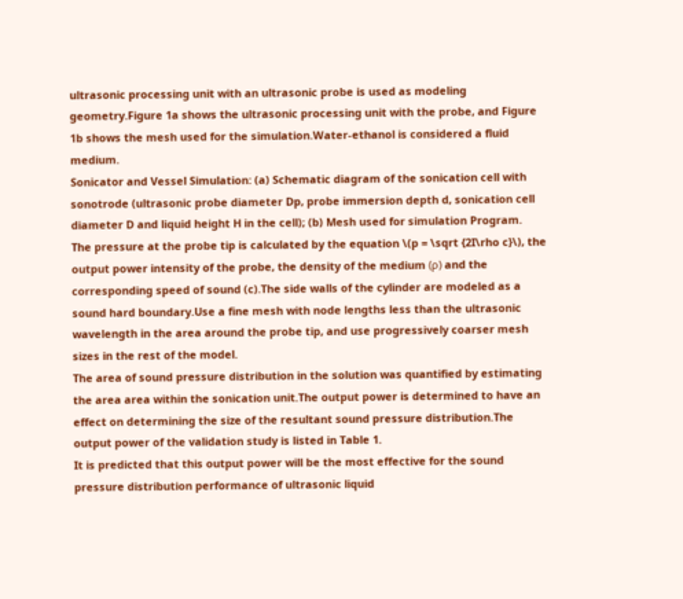ultrasonic processing unit with an ultrasonic probe is used as modeling geometry.Figure 1a shows the ultrasonic processing unit with the probe, and Figure 1b shows the mesh used for the simulation.Water-ethanol is considered a fluid medium.
Sonicator and Vessel Simulation: (a) Schematic diagram of the sonication cell with sonotrode (ultrasonic probe diameter Dp, probe immersion depth d, sonication cell diameter D and liquid height H in the cell); (b) Mesh used for simulation Program.
The pressure at the probe tip is calculated by the equation \(p = \sqrt {2I\rho c}\), the output power intensity of the probe, the density of the medium (ρ) and the corresponding speed of sound (c).The side walls of the cylinder are modeled as a sound hard boundary.Use a fine mesh with node lengths less than the ultrasonic wavelength in the area around the probe tip, and use progressively coarser mesh sizes in the rest of the model.
The area of sound pressure distribution in the solution was quantified by estimating the area area within the sonication unit.The output power is determined to have an effect on determining the size of the resultant sound pressure distribution.The output power of the validation study is listed in Table 1.
It is predicted that this output power will be the most effective for the sound pressure distribution performance of ultrasonic liquid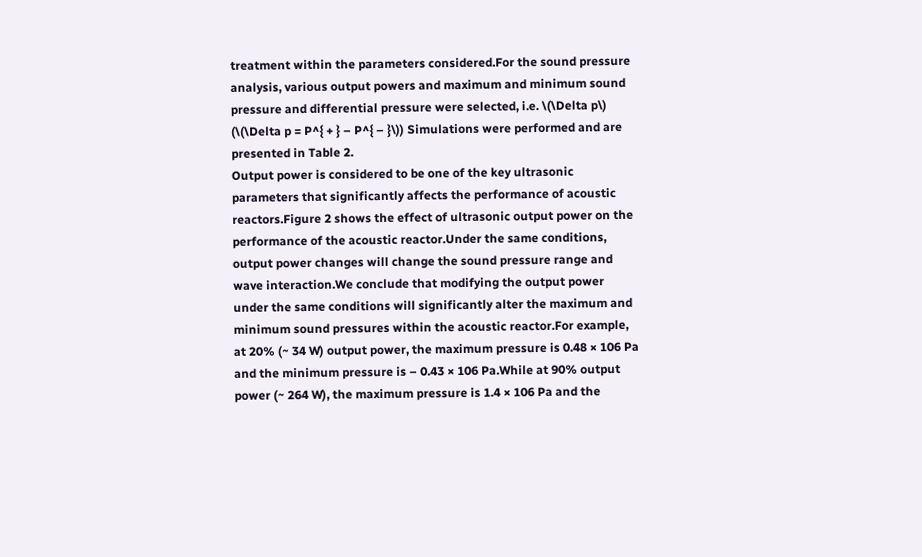treatment within the parameters considered.For the sound pressure analysis, various output powers and maximum and minimum sound pressure and differential pressure were selected, i.e. \(\Delta p\) (\(\Delta p = P^{ + } – P^{ – }\)) Simulations were performed and are presented in Table 2.
Output power is considered to be one of the key ultrasonic parameters that significantly affects the performance of acoustic reactors.Figure 2 shows the effect of ultrasonic output power on the performance of the acoustic reactor.Under the same conditions, output power changes will change the sound pressure range and wave interaction.We conclude that modifying the output power under the same conditions will significantly alter the maximum and minimum sound pressures within the acoustic reactor.For example, at 20% (~ 34 W) output power, the maximum pressure is 0.48 × 106 Pa and the minimum pressure is – 0.43 × 106 Pa.While at 90% output power (~ 264 W), the maximum pressure is 1.4 × 106 Pa and the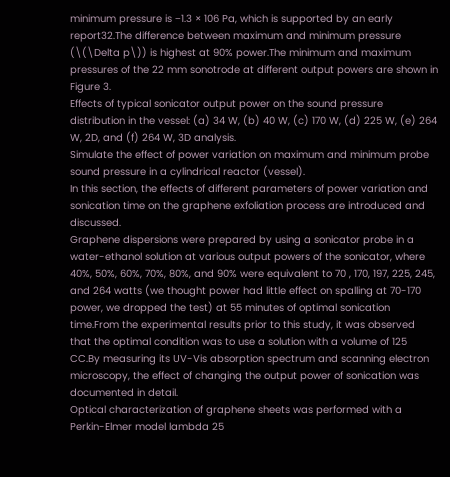minimum pressure is −1.3 × 106 Pa, which is supported by an early report32.The difference between maximum and minimum pressure (\(\Delta p\)) is highest at 90% power.The minimum and maximum pressures of the 22 mm sonotrode at different output powers are shown in Figure 3.
Effects of typical sonicator output power on the sound pressure distribution in the vessel: (a) 34 W, (b) 40 W, (c) 170 W, (d) 225 W, (e) 264 W, 2D, and (f) 264 W, 3D analysis.
Simulate the effect of power variation on maximum and minimum probe sound pressure in a cylindrical reactor (vessel).
In this section, the effects of different parameters of power variation and sonication time on the graphene exfoliation process are introduced and discussed.
Graphene dispersions were prepared by using a sonicator probe in a water-ethanol solution at various output powers of the sonicator, where 40%, 50%, 60%, 70%, 80%, and 90% were equivalent to 70 , 170, 197, 225, 245, and 264 watts (we thought power had little effect on spalling at 70-170 power, we dropped the test) at 55 minutes of optimal sonication time.From the experimental results prior to this study, it was observed that the optimal condition was to use a solution with a volume of 125 CC.By measuring its UV-Vis absorption spectrum and scanning electron microscopy, the effect of changing the output power of sonication was documented in detail.
Optical characterization of graphene sheets was performed with a Perkin-Elmer model lambda 25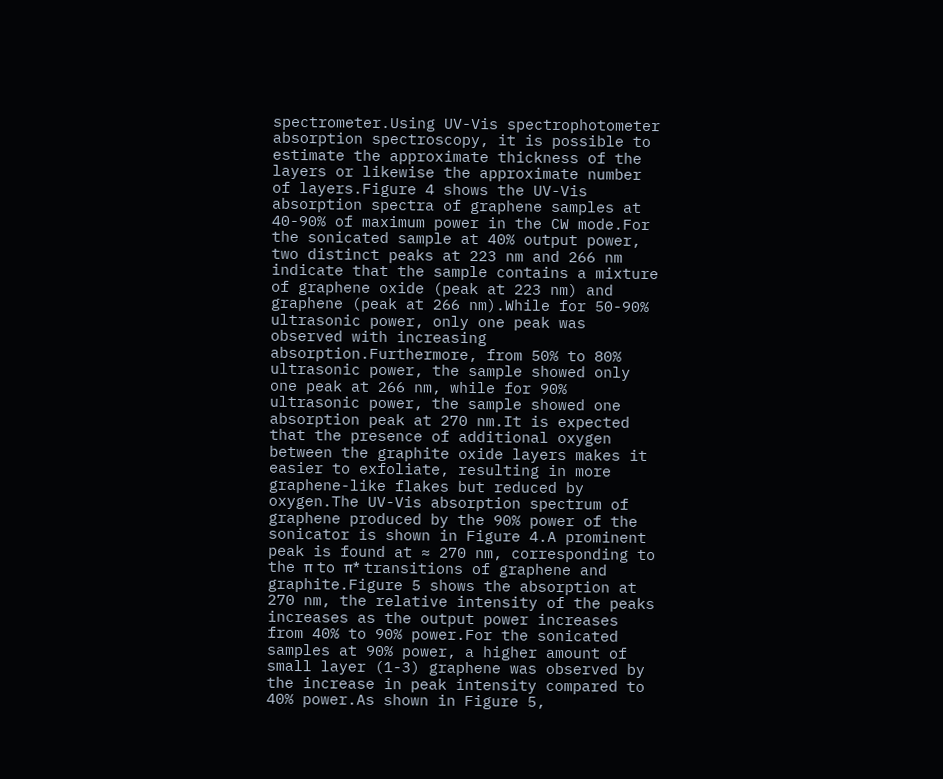spectrometer.Using UV-Vis spectrophotometer absorption spectroscopy, it is possible to estimate the approximate thickness of the layers or likewise the approximate number of layers.Figure 4 shows the UV-Vis absorption spectra of graphene samples at 40-90% of maximum power in the CW mode.For the sonicated sample at 40% output power, two distinct peaks at 223 nm and 266 nm indicate that the sample contains a mixture of graphene oxide (peak at 223 nm) and graphene (peak at 266 nm).While for 50-90% ultrasonic power, only one peak was observed with increasing absorption.Furthermore, from 50% to 80% ultrasonic power, the sample showed only one peak at 266 nm, while for 90% ultrasonic power, the sample showed one absorption peak at 270 nm.It is expected that the presence of additional oxygen between the graphite oxide layers makes it easier to exfoliate, resulting in more graphene-like flakes but reduced by oxygen.The UV-Vis absorption spectrum of graphene produced by the 90% power of the sonicator is shown in Figure 4.A prominent peak is found at ≈ 270 nm, corresponding to the π to π* transitions of graphene and graphite.Figure 5 shows the absorption at 270 nm, the relative intensity of the peaks increases as the output power increases from 40% to 90% power.For the sonicated samples at 90% power, a higher amount of small layer (1-3) graphene was observed by the increase in peak intensity compared to 40% power.As shown in Figure 5,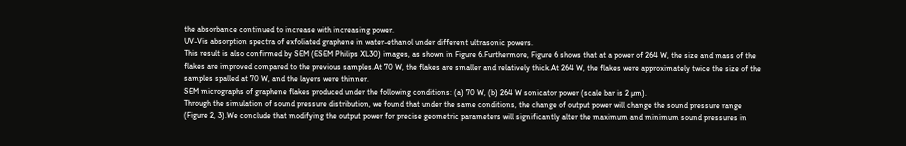the absorbance continued to increase with increasing power.
UV-Vis absorption spectra of exfoliated graphene in water-ethanol under different ultrasonic powers.
This result is also confirmed by SEM (ESEM Philips XL30) images, as shown in Figure 6.Furthermore, Figure 6 shows that at a power of 264 W, the size and mass of the flakes are improved compared to the previous samples.At 70 W, the flakes are smaller and relatively thick.At 264 W, the flakes were approximately twice the size of the samples spalled at 70 W, and the layers were thinner.
SEM micrographs of graphene flakes produced under the following conditions: (a) 70 W, (b) 264 W sonicator power (scale bar is 2 µm).
Through the simulation of sound pressure distribution, we found that under the same conditions, the change of output power will change the sound pressure range (Figure 2, 3).We conclude that modifying the output power for precise geometric parameters will significantly alter the maximum and minimum sound pressures in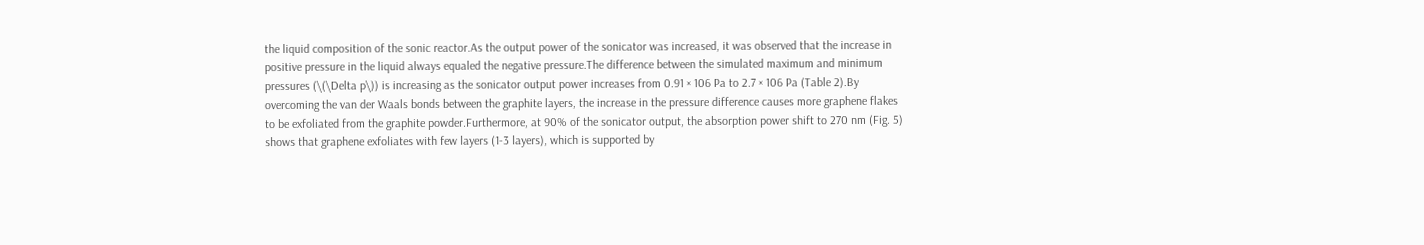the liquid composition of the sonic reactor.As the output power of the sonicator was increased, it was observed that the increase in positive pressure in the liquid always equaled the negative pressure.The difference between the simulated maximum and minimum pressures (\(\Delta p\)) is increasing as the sonicator output power increases from 0.91 × 106 Pa to 2.7 × 106 Pa (Table 2).By overcoming the van der Waals bonds between the graphite layers, the increase in the pressure difference causes more graphene flakes to be exfoliated from the graphite powder.Furthermore, at 90% of the sonicator output, the absorption power shift to 270 nm (Fig. 5) shows that graphene exfoliates with few layers (1-3 layers), which is supported by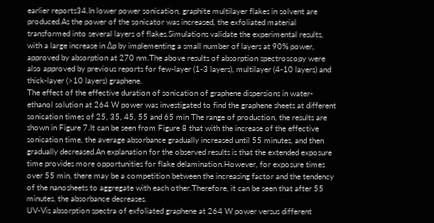earlier reports34.In lower power sonication, graphite multilayer flakes in solvent are produced.As the power of the sonicator was increased, the exfoliated material transformed into several layers of flakes.Simulations validate the experimental results, with a large increase in Δp by implementing a small number of layers at 90% power, approved by absorption at 270 nm.The above results of absorption spectroscopy were also approved by previous reports for few-layer (1-3 layers), multilayer (4-10 layers) and thick-layer (>10 layers) graphene.
The effect of the effective duration of sonication of graphene dispersions in water-ethanol solution at 264 W power was investigated to find the graphene sheets at different sonication times of 25, 35, 45, 55 and 65 min The range of production, the results are shown in Figure 7.It can be seen from Figure 8 that with the increase of the effective sonication time, the average absorbance gradually increased until 55 minutes, and then gradually decreased.An explanation for the observed results is that the extended exposure time provides more opportunities for flake delamination.However, for exposure times over 55 min, there may be a competition between the increasing factor and the tendency of the nanosheets to aggregate with each other.Therefore, it can be seen that after 55 minutes, the absorbance decreases.
UV-Vis absorption spectra of exfoliated graphene at 264 W power versus different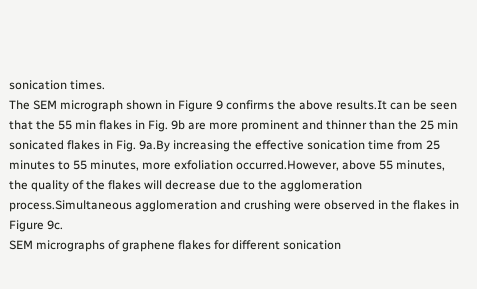sonication times.
The SEM micrograph shown in Figure 9 confirms the above results.It can be seen that the 55 min flakes in Fig. 9b are more prominent and thinner than the 25 min sonicated flakes in Fig. 9a.By increasing the effective sonication time from 25 minutes to 55 minutes, more exfoliation occurred.However, above 55 minutes, the quality of the flakes will decrease due to the agglomeration process.Simultaneous agglomeration and crushing were observed in the flakes in Figure 9c.
SEM micrographs of graphene flakes for different sonication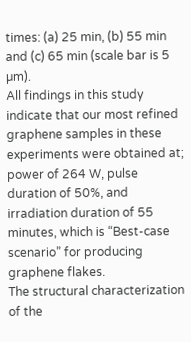times: (a) 25 min, (b) 55 min and (c) 65 min (scale bar is 5 µm).
All findings in this study indicate that our most refined graphene samples in these experiments were obtained at; power of 264 W, pulse duration of 50%, and irradiation duration of 55 minutes, which is “Best-case scenario” for producing graphene flakes.
The structural characterization of the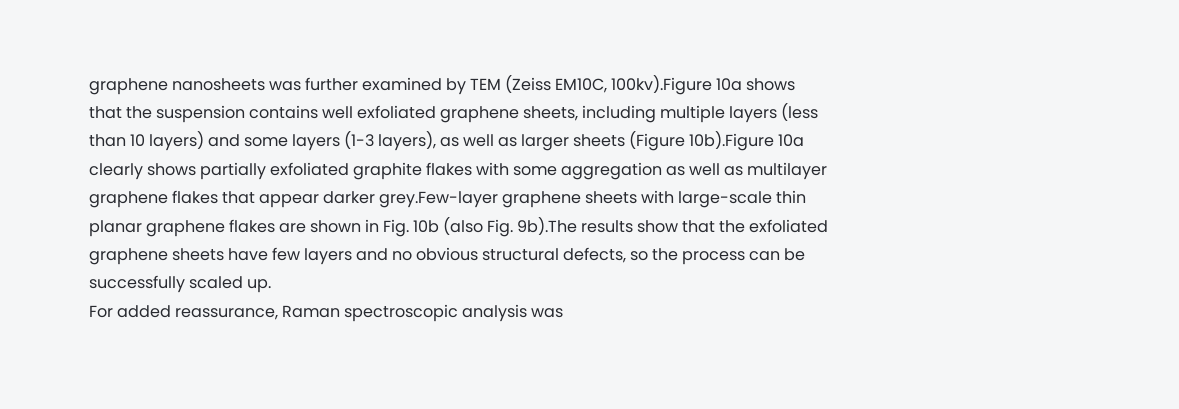graphene nanosheets was further examined by TEM (Zeiss EM10C, 100kv).Figure 10a shows that the suspension contains well exfoliated graphene sheets, including multiple layers (less than 10 layers) and some layers (1-3 layers), as well as larger sheets (Figure 10b).Figure 10a clearly shows partially exfoliated graphite flakes with some aggregation as well as multilayer graphene flakes that appear darker grey.Few-layer graphene sheets with large-scale thin planar graphene flakes are shown in Fig. 10b (also Fig. 9b).The results show that the exfoliated graphene sheets have few layers and no obvious structural defects, so the process can be successfully scaled up.
For added reassurance, Raman spectroscopic analysis was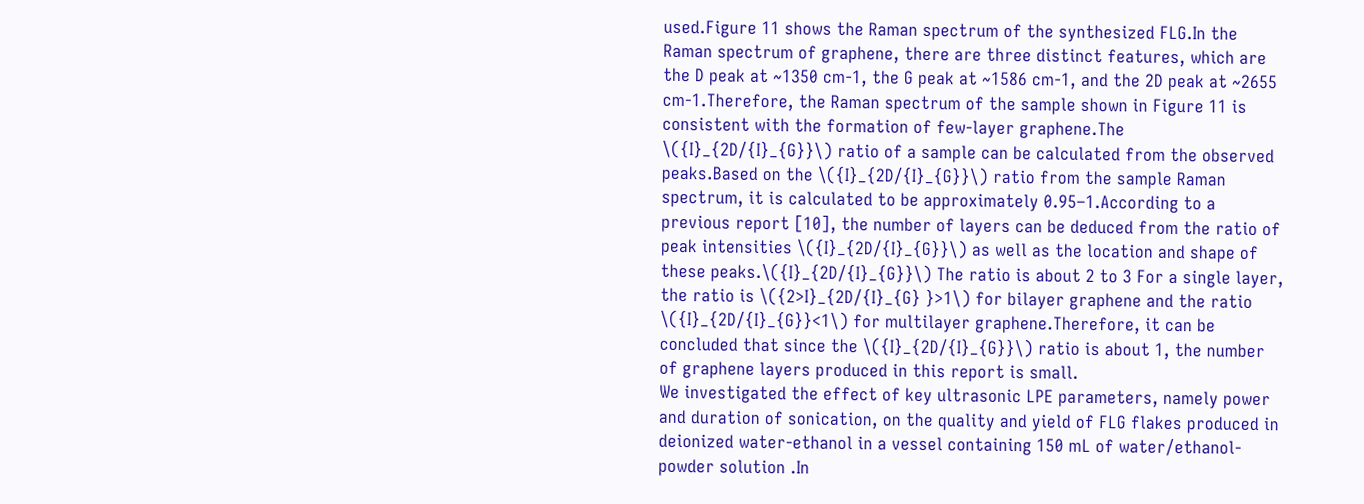used.Figure 11 shows the Raman spectrum of the synthesized FLG.In the Raman spectrum of graphene, there are three distinct features, which are the D peak at ~1350 cm-1, the G peak at ~1586 cm-1, and the 2D peak at ~2655 cm-1.Therefore, the Raman spectrum of the sample shown in Figure 11 is consistent with the formation of few-layer graphene.The \({I}_{2D/{I}_{G}}\) ratio of a sample can be calculated from the observed peaks.Based on the \({I}_{2D/{I}_{G}}\) ratio from the sample Raman spectrum, it is calculated to be approximately 0.95–1.According to a previous report [10], the number of layers can be deduced from the ratio of peak intensities \({I}_{2D/{I}_{G}}\) as well as the location and shape of these peaks.\({I}_{2D/{I}_{G}}\) The ratio is about 2 to 3 For a single layer, the ratio is \({2>I}_{2D/{I}_{G} }>1\) for bilayer graphene and the ratio \({I}_{2D/{I}_{G}}<1\) for multilayer graphene.Therefore, it can be concluded that since the \({I}_{2D/{I}_{G}}\) ratio is about 1, the number of graphene layers produced in this report is small.
We investigated the effect of key ultrasonic LPE parameters, namely power and duration of sonication, on the quality and yield of FLG flakes produced in deionized water-ethanol in a vessel containing 150 mL of water/ethanol-powder solution .In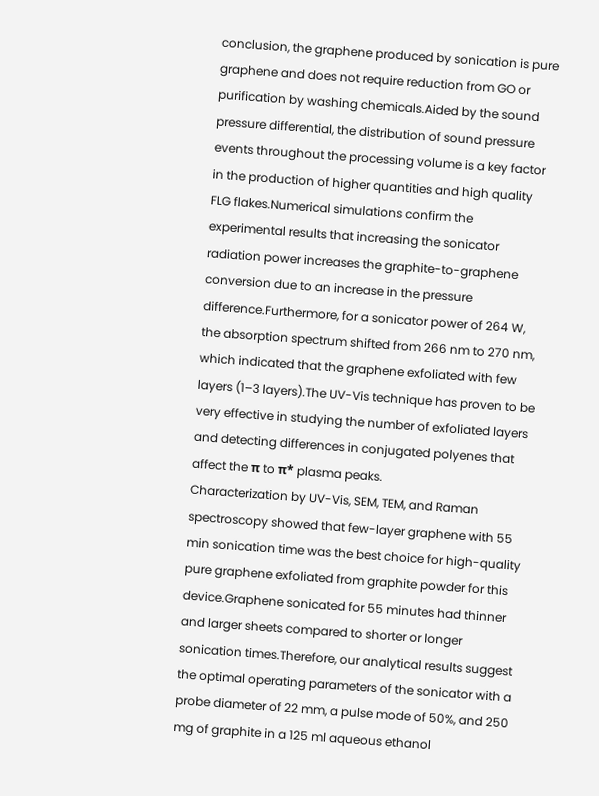conclusion, the graphene produced by sonication is pure graphene and does not require reduction from GO or purification by washing chemicals.Aided by the sound pressure differential, the distribution of sound pressure events throughout the processing volume is a key factor in the production of higher quantities and high quality FLG flakes.Numerical simulations confirm the experimental results that increasing the sonicator radiation power increases the graphite-to-graphene conversion due to an increase in the pressure difference.Furthermore, for a sonicator power of 264 W, the absorption spectrum shifted from 266 nm to 270 nm, which indicated that the graphene exfoliated with few layers (1–3 layers).The UV-Vis technique has proven to be very effective in studying the number of exfoliated layers and detecting differences in conjugated polyenes that affect the π to π* plasma peaks.
Characterization by UV-Vis, SEM, TEM, and Raman spectroscopy showed that few-layer graphene with 55 min sonication time was the best choice for high-quality pure graphene exfoliated from graphite powder for this device.Graphene sonicated for 55 minutes had thinner and larger sheets compared to shorter or longer sonication times.Therefore, our analytical results suggest the optimal operating parameters of the sonicator with a probe diameter of 22 mm, a pulse mode of 50%, and 250 mg of graphite in a 125 ml aqueous ethanol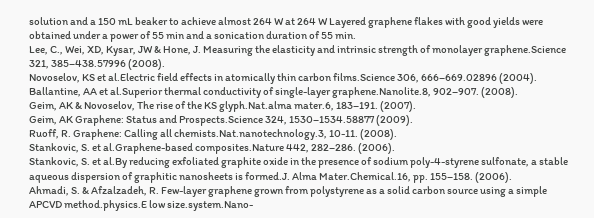solution and a 150 mL beaker to achieve almost 264 W at 264 W Layered graphene flakes with good yields were obtained under a power of 55 min and a sonication duration of 55 min.
Lee, C., Wei, XD, Kysar, JW & Hone, J. Measuring the elasticity and intrinsic strength of monolayer graphene.Science 321, 385–438.57996 (2008).
Novoselov, KS et al.Electric field effects in atomically thin carbon films.Science 306, 666–669.02896 (2004).
Ballantine, AA et al.Superior thermal conductivity of single-layer graphene.Nanolite.8, 902–907. (2008).
Geim, AK & Novoselov, The rise of the KS glyph.Nat.alma mater.6, 183–191. (2007).
Geim, AK Graphene: Status and Prospects.Science 324, 1530–1534.58877 (2009).
Ruoff, R. Graphene: Calling all chemists.Nat.nanotechnology.3, 10-11. (2008).
Stankovic, S. et al.Graphene-based composites.Nature 442, 282–286. (2006).
Stankovic, S. et al.By reducing exfoliated graphite oxide in the presence of sodium poly-4-styrene sulfonate, a stable aqueous dispersion of graphitic nanosheets is formed.J. Alma Mater.Chemical.16, pp. 155–158. (2006).
Ahmadi, S. & Afzalzadeh, R. Few-layer graphene grown from polystyrene as a solid carbon source using a simple APCVD method.physics.E low size.system.Nano-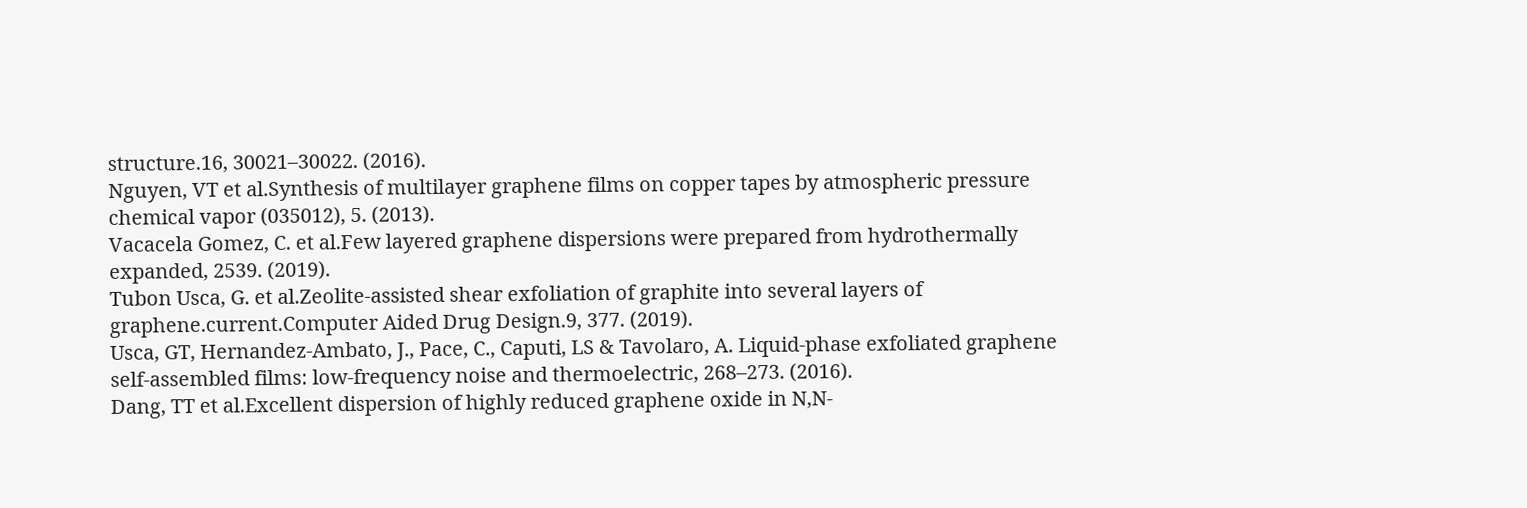structure.16, 30021–30022. (2016).
Nguyen, VT et al.Synthesis of multilayer graphene films on copper tapes by atmospheric pressure chemical vapor (035012), 5. (2013).
Vacacela Gomez, C. et al.Few layered graphene dispersions were prepared from hydrothermally expanded, 2539. (2019).
Tubon Usca, G. et al.Zeolite-assisted shear exfoliation of graphite into several layers of graphene.current.Computer Aided Drug Design.9, 377. (2019).
Usca, GT, Hernandez-Ambato, J., Pace, C., Caputi, LS & Tavolaro, A. Liquid-phase exfoliated graphene self-assembled films: low-frequency noise and thermoelectric, 268–273. (2016).
Dang, TT et al.Excellent dispersion of highly reduced graphene oxide in N,N-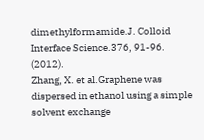dimethylformamide.J. Colloid Interface Science.376, 91-96. (2012).
Zhang, X. et al.Graphene was dispersed in ethanol using a simple solvent exchange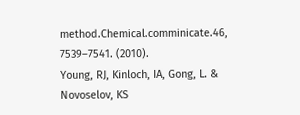method.Chemical.comminicate.46, 7539–7541. (2010).
Young, RJ, Kinloch, IA, Gong, L. & Novoselov, KS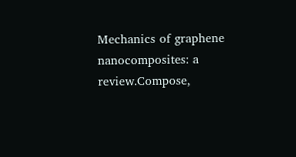Mechanics of graphene nanocomposites: a review.Compose,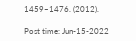1459–1476. (2012).

Post time: Jun-15-2022